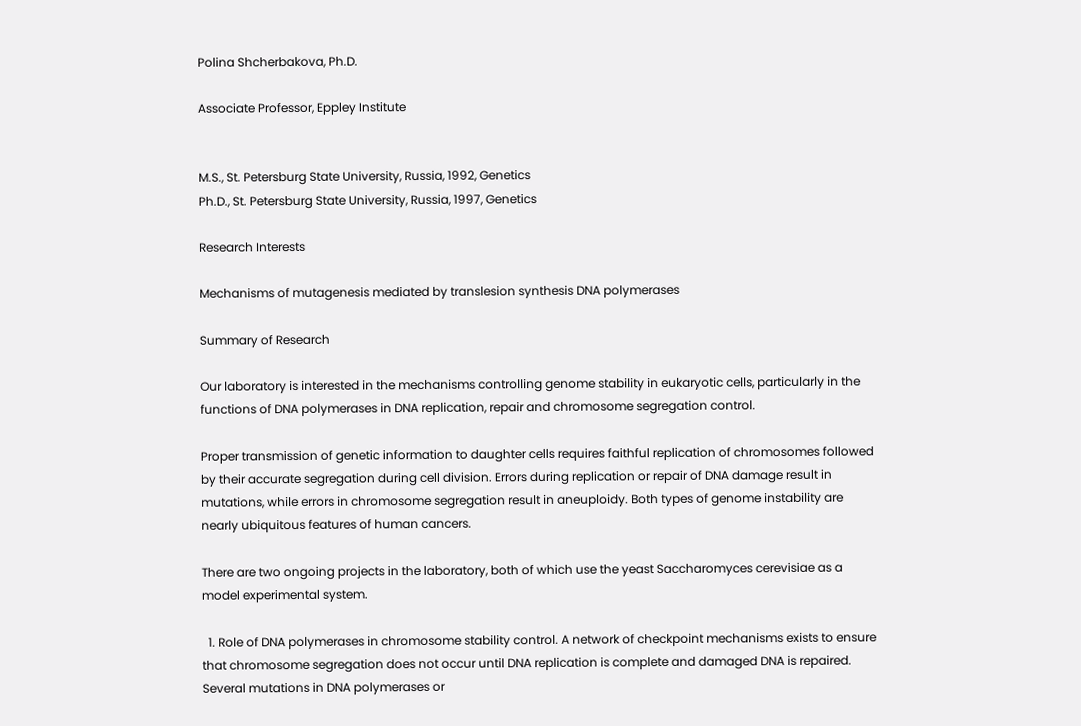Polina Shcherbakova, Ph.D.

Associate Professor, Eppley Institute


M.S., St. Petersburg State University, Russia, 1992, Genetics
Ph.D., St. Petersburg State University, Russia, 1997, Genetics

Research Interests

Mechanisms of mutagenesis mediated by translesion synthesis DNA polymerases

Summary of Research

Our laboratory is interested in the mechanisms controlling genome stability in eukaryotic cells, particularly in the functions of DNA polymerases in DNA replication, repair and chromosome segregation control.

Proper transmission of genetic information to daughter cells requires faithful replication of chromosomes followed by their accurate segregation during cell division. Errors during replication or repair of DNA damage result in mutations, while errors in chromosome segregation result in aneuploidy. Both types of genome instability are nearly ubiquitous features of human cancers.

There are two ongoing projects in the laboratory, both of which use the yeast Saccharomyces cerevisiae as a model experimental system.

  1. Role of DNA polymerases in chromosome stability control. A network of checkpoint mechanisms exists to ensure that chromosome segregation does not occur until DNA replication is complete and damaged DNA is repaired. Several mutations in DNA polymerases or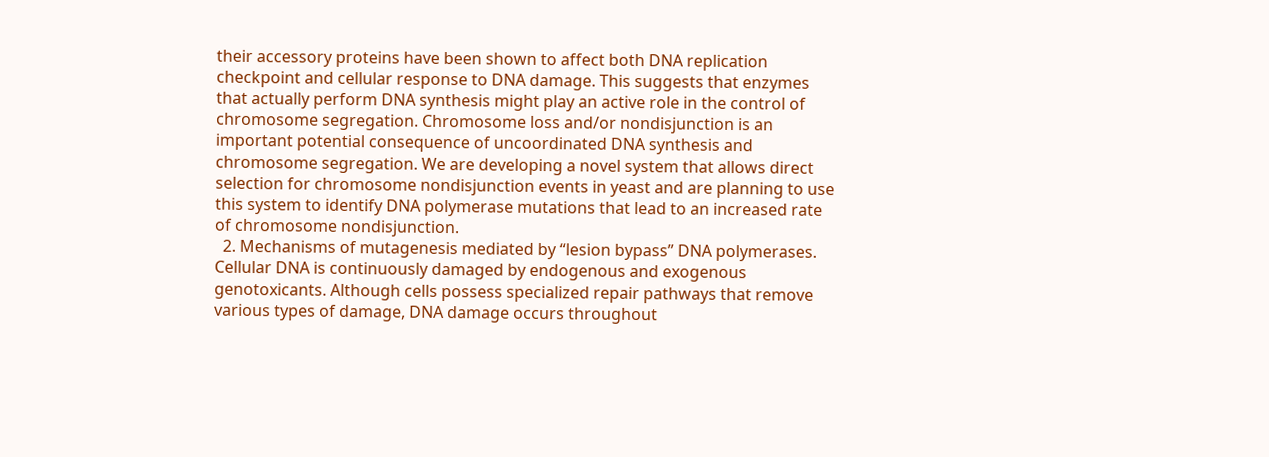their accessory proteins have been shown to affect both DNA replication checkpoint and cellular response to DNA damage. This suggests that enzymes that actually perform DNA synthesis might play an active role in the control of chromosome segregation. Chromosome loss and/or nondisjunction is an important potential consequence of uncoordinated DNA synthesis and chromosome segregation. We are developing a novel system that allows direct selection for chromosome nondisjunction events in yeast and are planning to use this system to identify DNA polymerase mutations that lead to an increased rate of chromosome nondisjunction.
  2. Mechanisms of mutagenesis mediated by “lesion bypass” DNA polymerases. Cellular DNA is continuously damaged by endogenous and exogenous genotoxicants. Although cells possess specialized repair pathways that remove various types of damage, DNA damage occurs throughout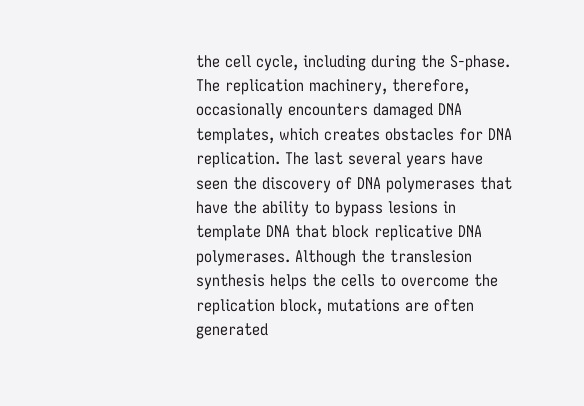the cell cycle, including during the S-phase. The replication machinery, therefore, occasionally encounters damaged DNA templates, which creates obstacles for DNA replication. The last several years have seen the discovery of DNA polymerases that have the ability to bypass lesions in template DNA that block replicative DNA polymerases. Although the translesion synthesis helps the cells to overcome the replication block, mutations are often generated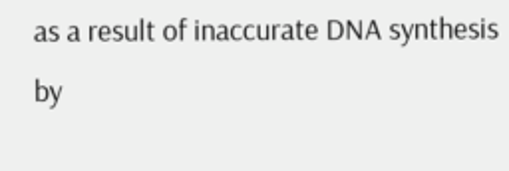as a result of inaccurate DNA synthesis by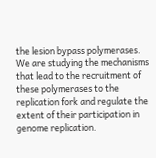the lesion bypass polymerases. We are studying the mechanisms that lead to the recruitment of these polymerases to the replication fork and regulate the extent of their participation in genome replication.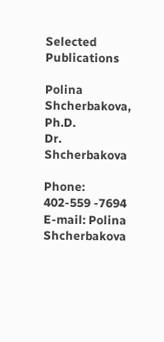Selected Publications

Polina Shcherbakova, Ph.D.
Dr. Shcherbakova

Phone:  402-559 -7694
E-mail: Polina Shcherbakova